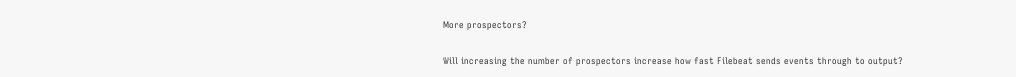More prospectors?

Will increasing the number of prospectors increase how fast Filebeat sends events through to output?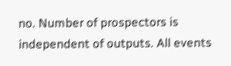no. Number of prospectors is independent of outputs. All events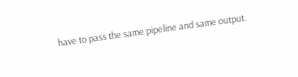have to pass the same pipeline and same output.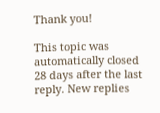Thank you!

This topic was automatically closed 28 days after the last reply. New replies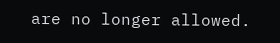are no longer allowed.